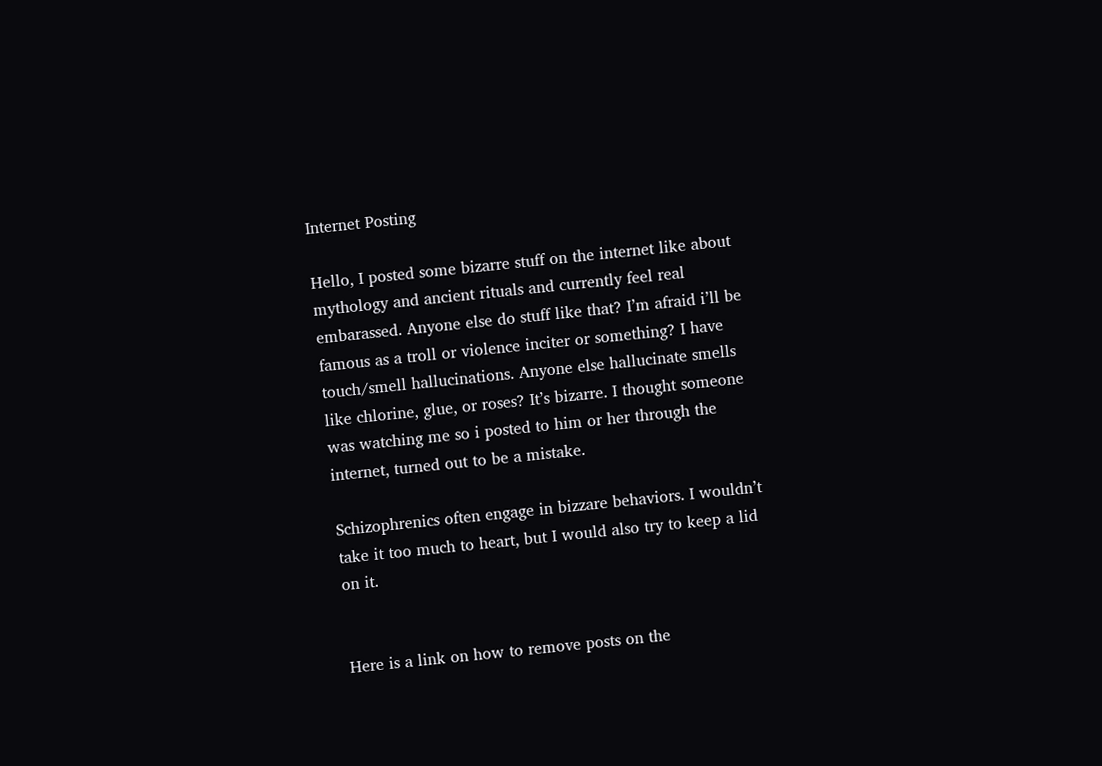Internet Posting

Hello, I posted some bizarre stuff on the internet like about mythology and ancient rituals and currently feel real embarassed. Anyone else do stuff like that? I’m afraid i’ll be famous as a troll or violence inciter or something? I have touch/smell hallucinations. Anyone else hallucinate smells like chlorine, glue, or roses? It’s bizarre. I thought someone was watching me so i posted to him or her through the internet, turned out to be a mistake.

Schizophrenics often engage in bizzare behaviors. I wouldn’t take it too much to heart, but I would also try to keep a lid on it.


Here is a link on how to remove posts on the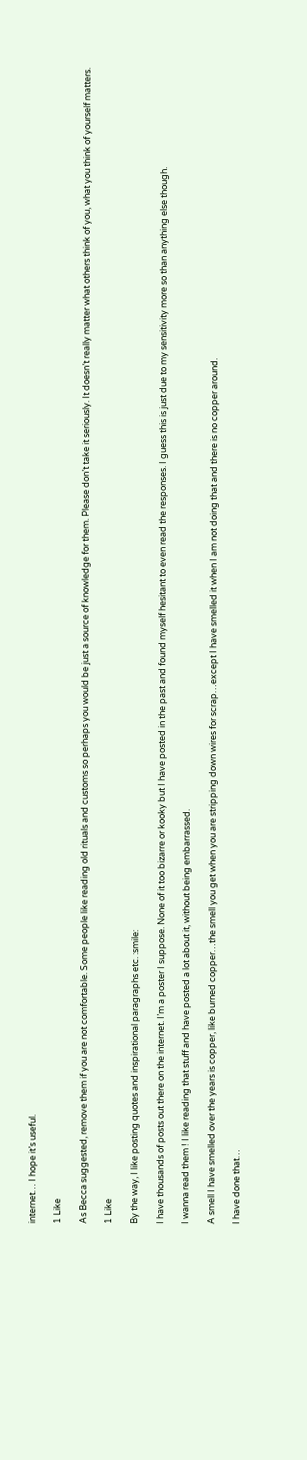internet… I hope it’s useful.

1 Like

As Becca suggested, remove them if you are not comfortable. Some people like reading old rituals and customs so perhaps you would be just a source of knowledge for them. Please don’t take it seriously. It doesn’t really matter what others think of you, what you think of yourself matters.

1 Like

By the way, I like posting quotes and inspirational paragraphs etc. :smile:

I have thousands of posts out there on the internet. I’m a poster I suppose. None of it too bizarre or kooky but I have posted in the past and found myself hesitant to even read the responses. I guess this is just due to my sensitivity more so than anything else though.

I wanna read them ! I like reading that stuff and have posted a lot about it, without being embarrassed.

A smell I have smelled over the years is copper, like burned copper…the smell you get when you are stripping down wires for scrap…except I have smelled it when I am not doing that and there is no copper around.

I have done that…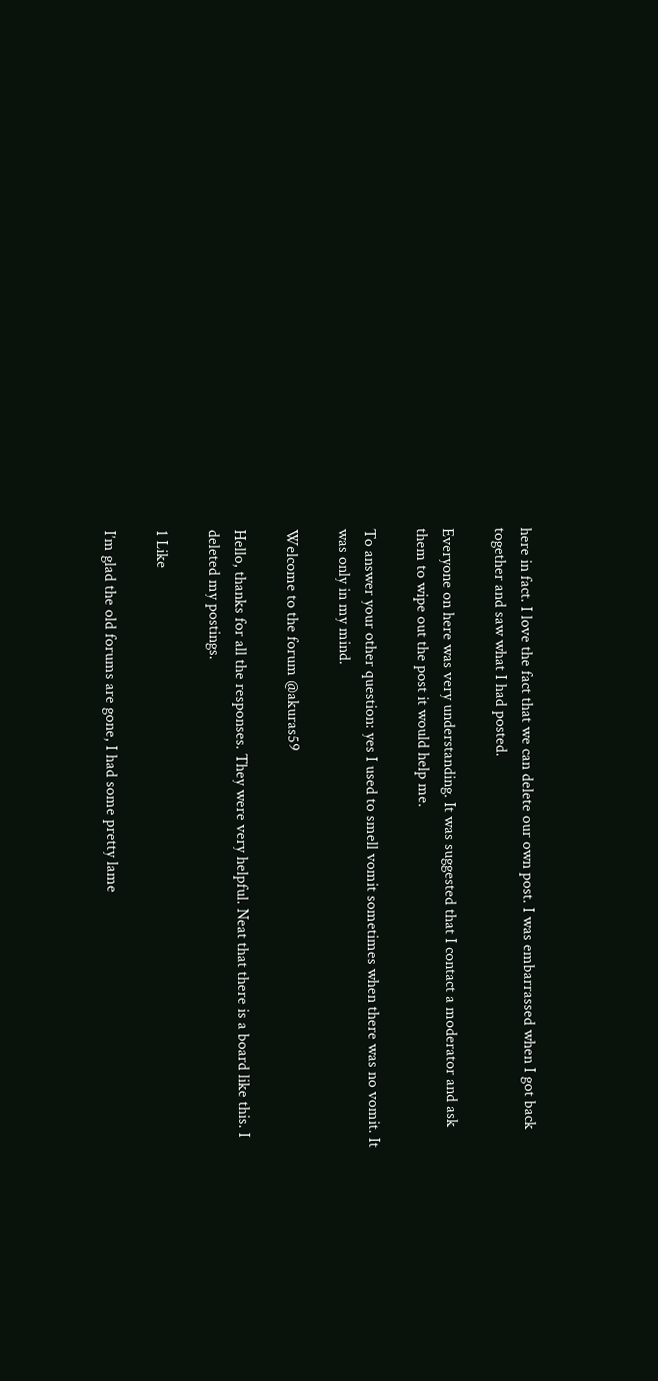here in fact. I love the fact that we can delete our own post. I was embarrassed when I got back together and saw what I had posted.

Everyone on here was very understanding. It was suggested that I contact a moderator and ask them to wipe out the post it would help me.

To answer your other question: yes I used to smell vomit sometimes when there was no vomit. It was only in my mind.

Welcome to the forum @akuras59

Hello, thanks for all the responses. They were very helpful. Neat that there is a board like this. I deleted my postings.

1 Like

I’m glad the old forums are gone, I had some pretty lame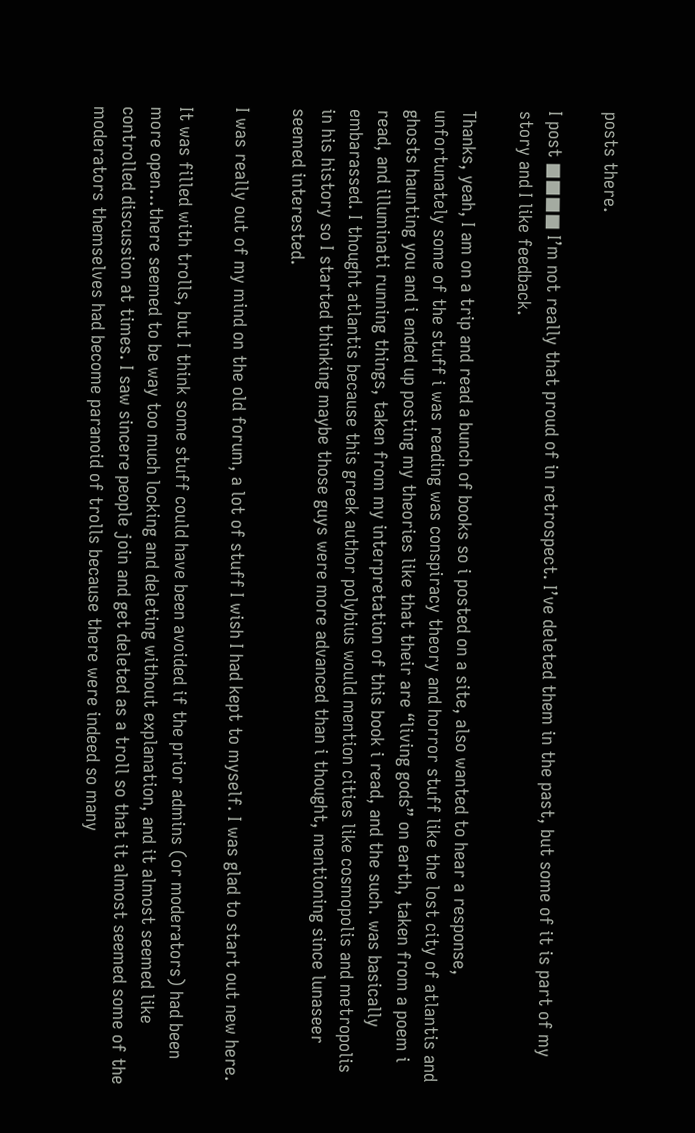posts there.

I post ■■■■ I’m not really that proud of in retrospect. I’ve deleted them in the past, but some of it is part of my story and I like feedback.

Thanks, yeah, I am on a trip and read a bunch of books so i posted on a site, also wanted to hear a response, unfortunately some of the stuff i was reading was conspiracy theory and horror stuff like the lost city of atlantis and ghosts haunting you and i ended up posting my theories like that their are “living gods” on earth, taken from a poem i read, and illuminati running things, taken from my interpretation of this book i read, and the such. was basically embarassed. I thought atlantis because this greek author polybius would mention cities like cosmopolis and metropolis in his history so I started thinking maybe those guys were more advanced than i thought, mentioning since lunaseer seemed interested.

I was really out of my mind on the old forum, a lot of stuff I wish I had kept to myself. I was glad to start out new here.

It was filled with trolls, but I think some stuff could have been avoided if the prior admins (or moderators) had been more open…there seemed to be way too much locking and deleting without explanation, and it almost seemed like controlled discussion at times. I saw sincere people join and get deleted as a troll so that it almost seemed some of the moderators themselves had become paranoid of trolls because there were indeed so many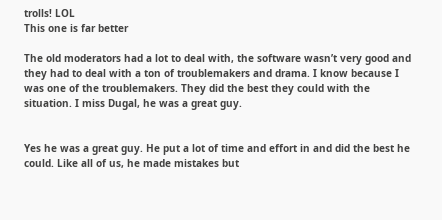trolls! LOL
This one is far better

The old moderators had a lot to deal with, the software wasn’t very good and they had to deal with a ton of troublemakers and drama. I know because I was one of the troublemakers. They did the best they could with the situation. I miss Dugal, he was a great guy.


Yes he was a great guy. He put a lot of time and effort in and did the best he could. Like all of us, he made mistakes but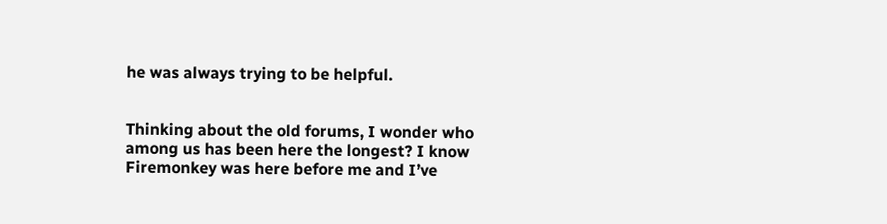he was always trying to be helpful.


Thinking about the old forums, I wonder who among us has been here the longest? I know Firemonkey was here before me and I’ve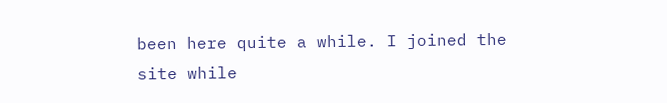been here quite a while. I joined the site while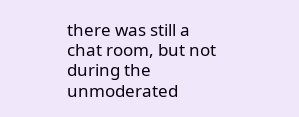there was still a chat room, but not during the unmoderated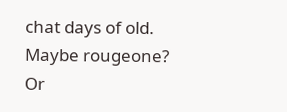chat days of old. Maybe rougeone? Or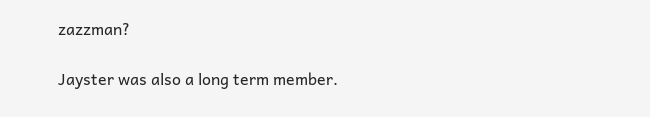zazzman?

Jayster was also a long term member.